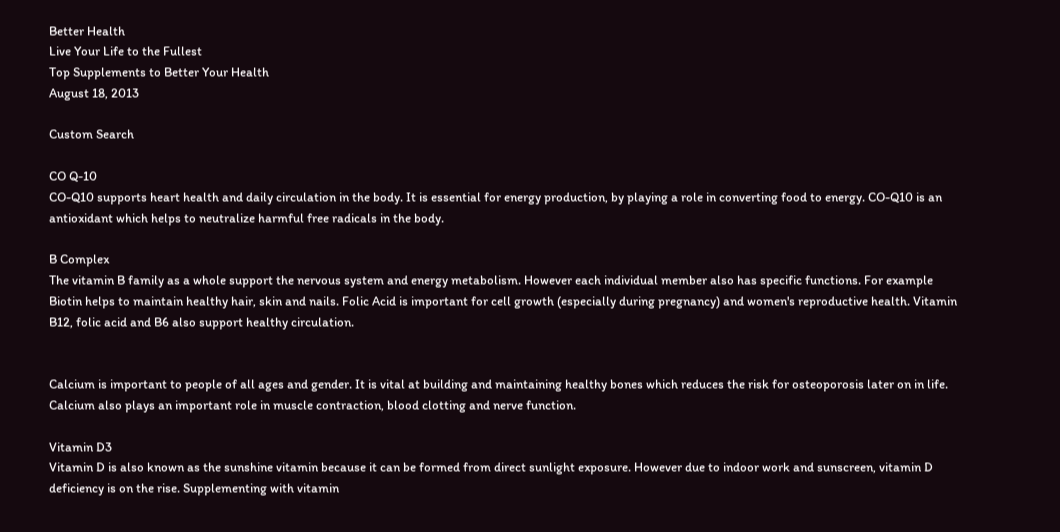Better Health
Live Your Life to the Fullest
Top Supplements to Better Your Health
August 18, 2013

Custom Search

CO Q-10
CO-Q10 supports heart health and daily circulation in the body. It is essential for energy production, by playing a role in converting food to energy. CO-Q10 is an antioxidant which helps to neutralize harmful free radicals in the body.

B Complex
The vitamin B family as a whole support the nervous system and energy metabolism. However each individual member also has specific functions. For example Biotin helps to maintain healthy hair, skin and nails. Folic Acid is important for cell growth (especially during pregnancy) and women's reproductive health. Vitamin B12, folic acid and B6 also support healthy circulation.


Calcium is important to people of all ages and gender. It is vital at building and maintaining healthy bones which reduces the risk for osteoporosis later on in life. Calcium also plays an important role in muscle contraction, blood clotting and nerve function.

Vitamin D3
Vitamin D is also known as the sunshine vitamin because it can be formed from direct sunlight exposure. However due to indoor work and sunscreen, vitamin D deficiency is on the rise. Supplementing with vitamin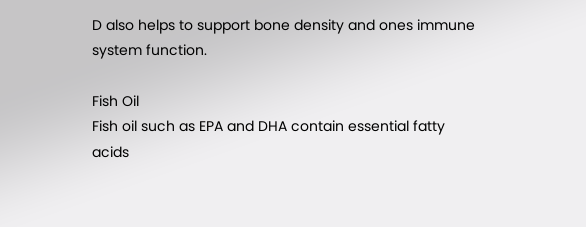D also helps to support bone density and ones immune system function.

Fish Oil
Fish oil such as EPA and DHA contain essential fatty acids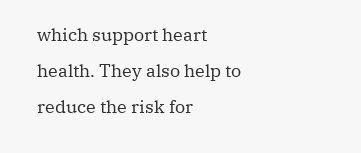which support heart health. They also help to reduce the risk for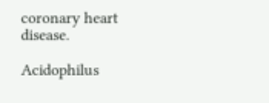coronary heart disease.

Acidophilus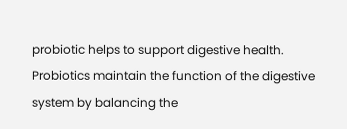probiotic helps to support digestive health. Probiotics maintain the function of the digestive system by balancing the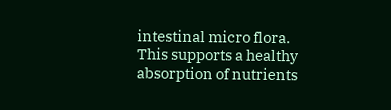intestinal micro flora. This supports a healthy absorption of nutrients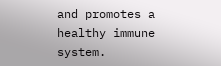and promotes a healthy immune system.